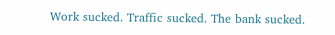Work sucked. Traffic sucked. The bank sucked.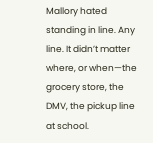Mallory hated standing in line. Any line. It didn’t matter where, or when—the grocery store, the DMV, the pickup line at school.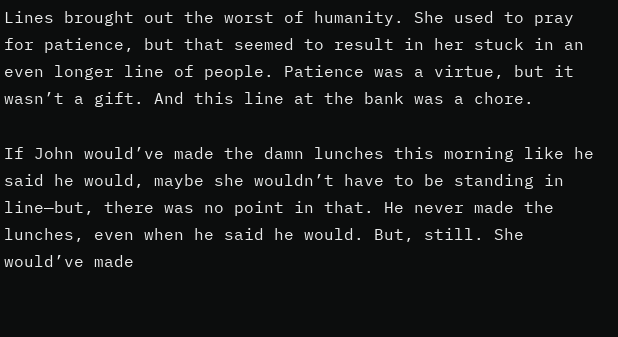Lines brought out the worst of humanity. She used to pray for patience, but that seemed to result in her stuck in an even longer line of people. Patience was a virtue, but it wasn’t a gift. And this line at the bank was a chore.

If John would’ve made the damn lunches this morning like he said he would, maybe she wouldn’t have to be standing in line—but, there was no point in that. He never made the lunches, even when he said he would. But, still. She would’ve made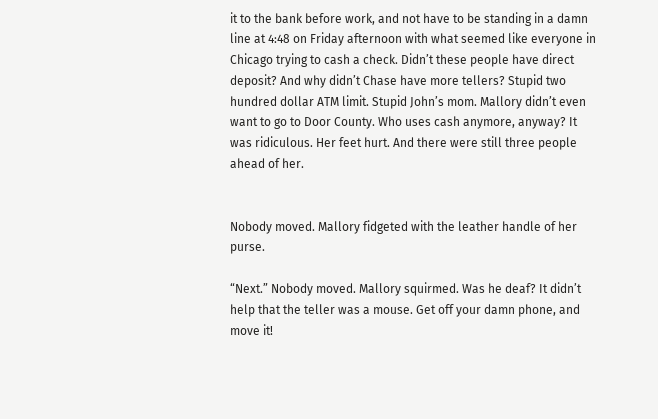it to the bank before work, and not have to be standing in a damn line at 4:48 on Friday afternoon with what seemed like everyone in Chicago trying to cash a check. Didn’t these people have direct deposit? And why didn’t Chase have more tellers? Stupid two hundred dollar ATM limit. Stupid John’s mom. Mallory didn’t even want to go to Door County. Who uses cash anymore, anyway? It was ridiculous. Her feet hurt. And there were still three people ahead of her.


Nobody moved. Mallory fidgeted with the leather handle of her purse.

“Next.” Nobody moved. Mallory squirmed. Was he deaf? It didn’t help that the teller was a mouse. Get off your damn phone, and move it!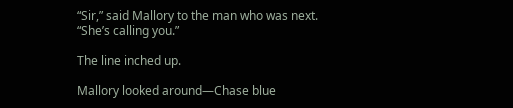“Sir,” said Mallory to the man who was next. “She’s calling you.”

The line inched up.

Mallory looked around—Chase blue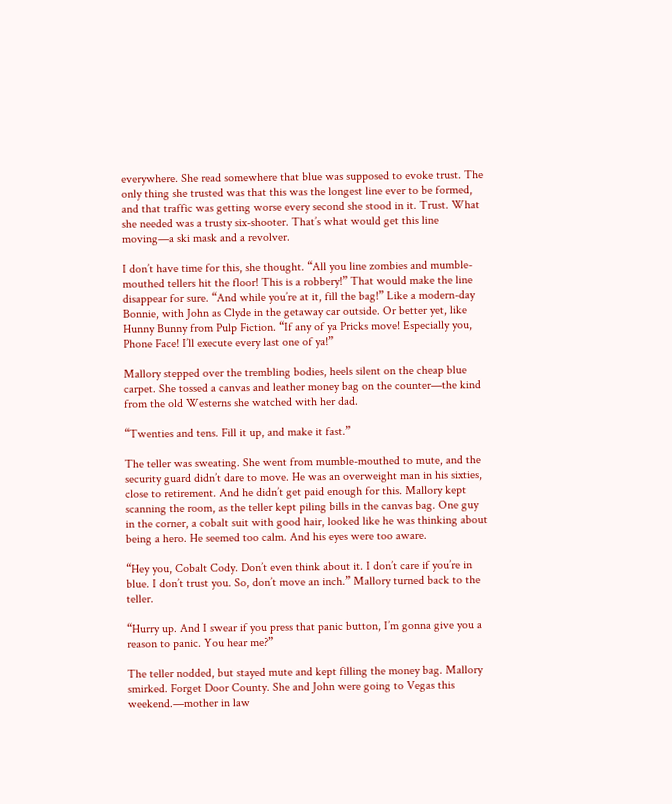everywhere. She read somewhere that blue was supposed to evoke trust. The only thing she trusted was that this was the longest line ever to be formed, and that traffic was getting worse every second she stood in it. Trust. What she needed was a trusty six-shooter. That’s what would get this line moving—a ski mask and a revolver.

I don’t have time for this, she thought. “All you line zombies and mumble-mouthed tellers hit the floor! This is a robbery!” That would make the line disappear for sure. “And while you’re at it, fill the bag!” Like a modern-day Bonnie, with John as Clyde in the getaway car outside. Or better yet, like Hunny Bunny from Pulp Fiction. “If any of ya Pricks move! Especially you, Phone Face! I’ll execute every last one of ya!”

Mallory stepped over the trembling bodies, heels silent on the cheap blue carpet. She tossed a canvas and leather money bag on the counter—the kind from the old Westerns she watched with her dad.

“Twenties and tens. Fill it up, and make it fast.”

The teller was sweating. She went from mumble-mouthed to mute, and the security guard didn’t dare to move. He was an overweight man in his sixties, close to retirement. And he didn’t get paid enough for this. Mallory kept scanning the room, as the teller kept piling bills in the canvas bag. One guy in the corner, a cobalt suit with good hair, looked like he was thinking about being a hero. He seemed too calm. And his eyes were too aware.

“Hey you, Cobalt Cody. Don’t even think about it. I don’t care if you’re in blue. I don’t trust you. So, don’t move an inch.” Mallory turned back to the teller.

“Hurry up. And I swear if you press that panic button, I’m gonna give you a reason to panic. You hear me?”

The teller nodded, but stayed mute and kept filling the money bag. Mallory smirked. Forget Door County. She and John were going to Vegas this weekend.—mother in law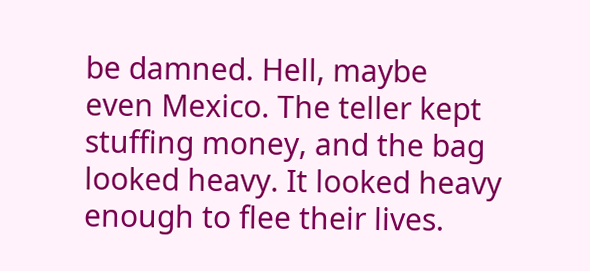be damned. Hell, maybe even Mexico. The teller kept stuffing money, and the bag looked heavy. It looked heavy enough to flee their lives.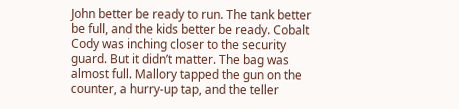John better be ready to run. The tank better be full, and the kids better be ready. Cobalt Cody was inching closer to the security guard. But it didn’t matter. The bag was almost full. Mallory tapped the gun on the counter, a hurry-up tap, and the teller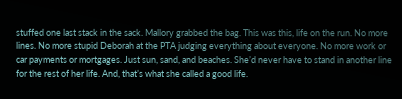stuffed one last stack in the sack. Mallory grabbed the bag. This was this, life on the run. No more lines. No more stupid Deborah at the PTA judging everything about everyone. No more work or car payments or mortgages. Just sun, sand, and beaches. She’d never have to stand in another line for the rest of her life. And, that’s what she called a good life.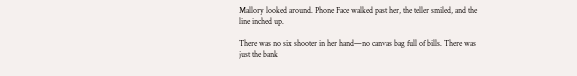Mallory looked around. Phone Face walked past her, the teller smiled, and the line inched up.

There was no six shooter in her hand—no canvas bag full of bills. There was just the bank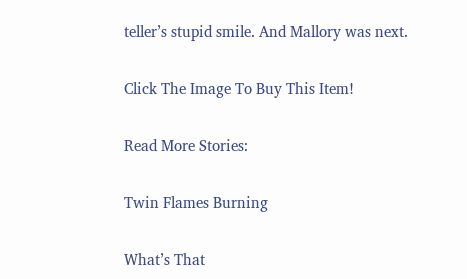teller’s stupid smile. And Mallory was next.

Click The Image To Buy This Item!

Read More Stories:

Twin Flames Burning

What’s That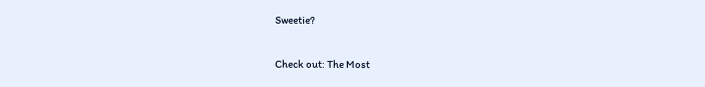Sweetie?

Check out: The Most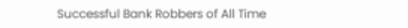Successful Bank Robbers of All Time